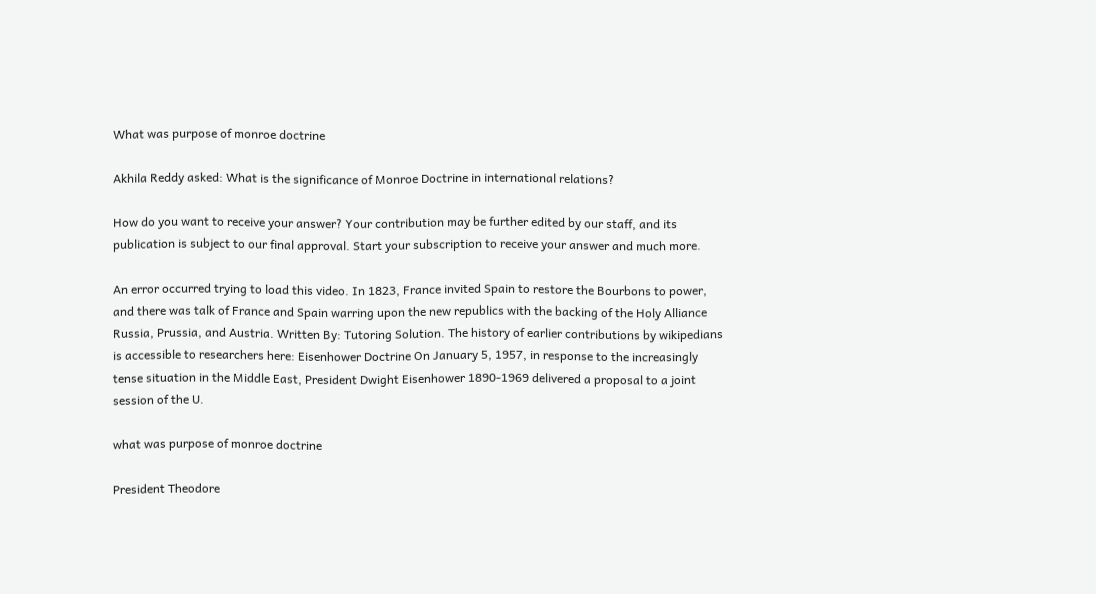What was purpose of monroe doctrine

Akhila Reddy asked: What is the significance of Monroe Doctrine in international relations?

How do you want to receive your answer? Your contribution may be further edited by our staff, and its publication is subject to our final approval. Start your subscription to receive your answer and much more.

An error occurred trying to load this video. In 1823, France invited Spain to restore the Bourbons to power, and there was talk of France and Spain warring upon the new republics with the backing of the Holy Alliance Russia, Prussia, and Austria. Written By: Tutoring Solution. The history of earlier contributions by wikipedians is accessible to researchers here: Eisenhower Doctrine On January 5, 1957, in response to the increasingly tense situation in the Middle East, President Dwight Eisenhower 1890-1969 delivered a proposal to a joint session of the U.

what was purpose of monroe doctrine

President Theodore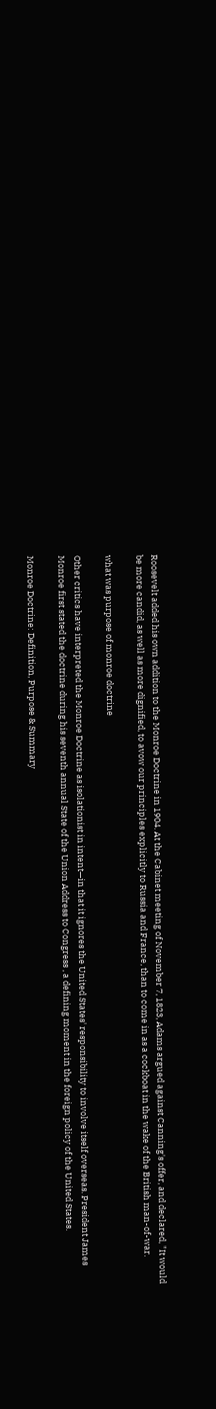Roosevelt added his own addition to the Monroe Doctrine in 1904. At the Cabinet meeting of November 7, 1823, Adams argued against Canning's offer, and declared, "It would be more candid, as well as more dignified, to avow our principles explicitly to Russia and France, than to come in as a cockboat in the wake of the British man-of-war.

what was purpose of monroe doctrine

Other critics have interpreted the Monroe Doctrine as isolationist in intent—in that it ignores the United States' responsibility to involve itself overseas. President James Monroe first stated the doctrine during his seventh annual State of the Union Address to Congress , a defining moment in the foreign policy of the United States.

Monroe Doctrine: Definition, Purpose & Summary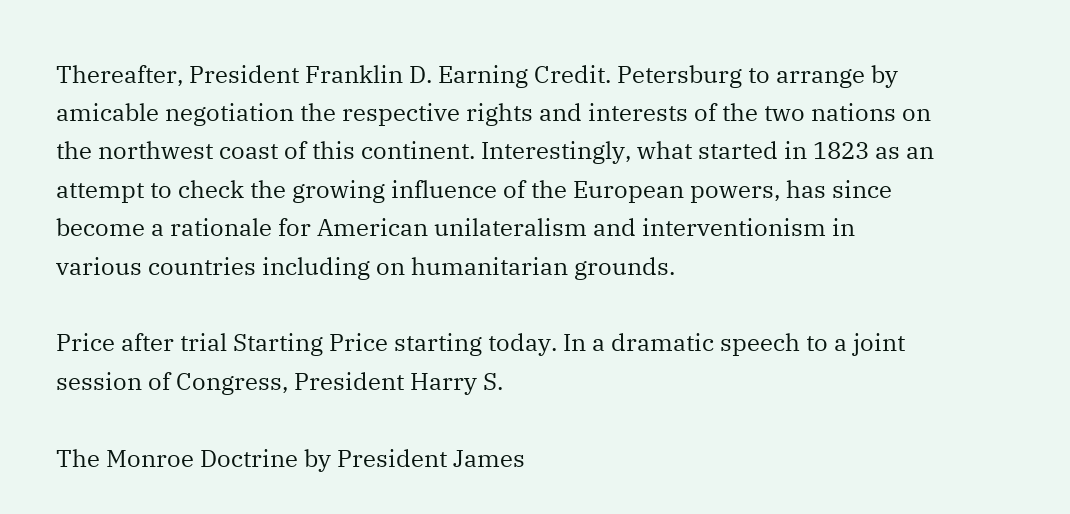Thereafter, President Franklin D. Earning Credit. Petersburg to arrange by amicable negotiation the respective rights and interests of the two nations on the northwest coast of this continent. Interestingly, what started in 1823 as an attempt to check the growing influence of the European powers, has since become a rationale for American unilateralism and interventionism in various countries including on humanitarian grounds.

Price after trial Starting Price starting today. In a dramatic speech to a joint session of Congress, President Harry S.

The Monroe Doctrine by President James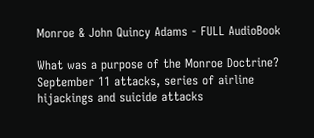Monroe & John Quincy Adams - FULL AudioBook

What was a purpose of the Monroe Doctrine? September 11 attacks, series of airline hijackings and suicide attacks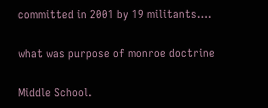committed in 2001 by 19 militants….

what was purpose of monroe doctrine

Middle School.